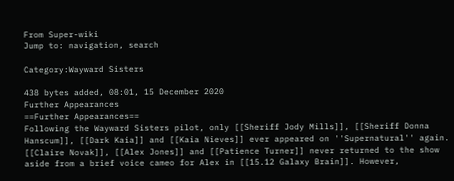From Super-wiki
Jump to: navigation, search

Category:Wayward Sisters

438 bytes added, 08:01, 15 December 2020
Further Appearances
==Further Appearances==
Following the Wayward Sisters pilot, only [[Sheriff Jody Mills]], [[Sheriff Donna Hanscum]], [[Dark Kaia]] and [[Kaia Nieves]] ever appeared on ''Supernatural'' again. [[Claire Novak]], [[Alex Jones]] and [[Patience Turner]] never returned to the show aside from a brief voice cameo for Alex in [[15.12 Galaxy Brain]]. However,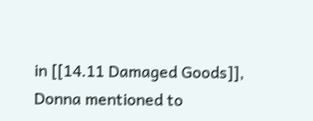in [[14.11 Damaged Goods]], Donna mentioned to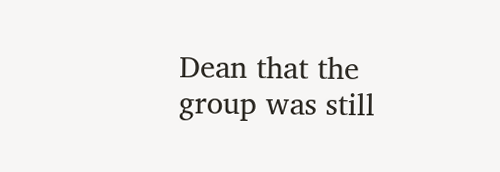Dean that the group was still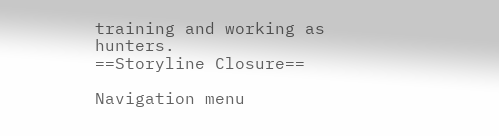training and working as hunters.
==Storyline Closure==

Navigation menu